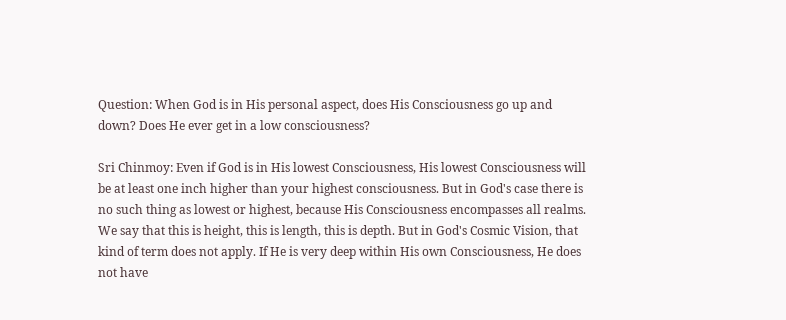Question: When God is in His personal aspect, does His Consciousness go up and down? Does He ever get in a low consciousness?

Sri Chinmoy: Even if God is in His lowest Consciousness, His lowest Consciousness will be at least one inch higher than your highest consciousness. But in God's case there is no such thing as lowest or highest, because His Consciousness encompasses all realms. We say that this is height, this is length, this is depth. But in God's Cosmic Vision, that kind of term does not apply. If He is very deep within His own Consciousness, He does not have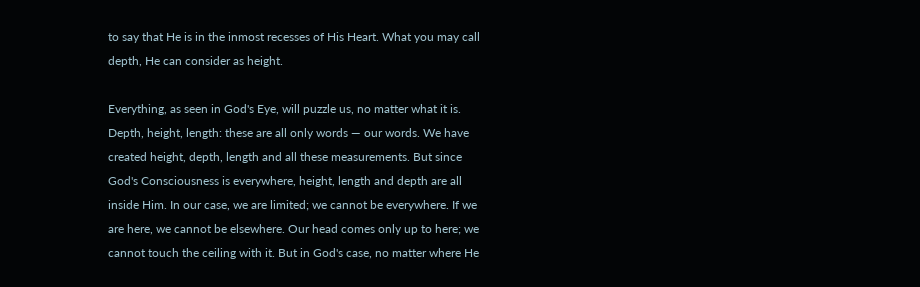to say that He is in the inmost recesses of His Heart. What you may call depth, He can consider as height.

Everything, as seen in God's Eye, will puzzle us, no matter what it is. Depth, height, length: these are all only words — our words. We have created height, depth, length and all these measurements. But since God's Consciousness is everywhere, height, length and depth are all inside Him. In our case, we are limited; we cannot be everywhere. If we are here, we cannot be elsewhere. Our head comes only up to here; we cannot touch the ceiling with it. But in God's case, no matter where He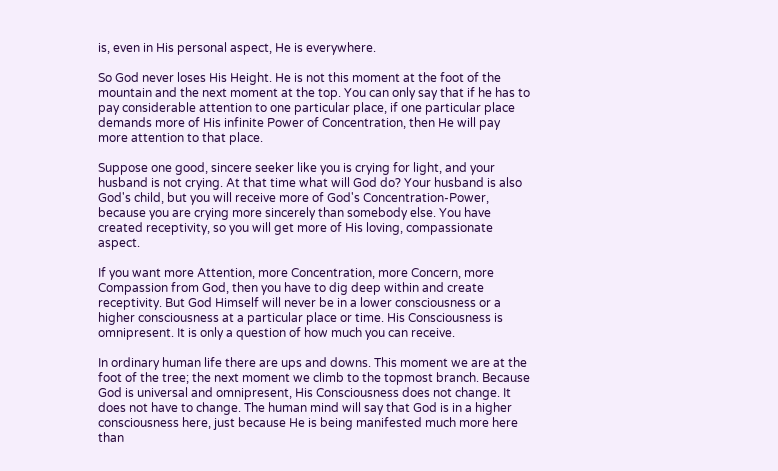is, even in His personal aspect, He is everywhere.

So God never loses His Height. He is not this moment at the foot of the mountain and the next moment at the top. You can only say that if he has to pay considerable attention to one particular place, if one particular place demands more of His infinite Power of Concentration, then He will pay more attention to that place.

Suppose one good, sincere seeker like you is crying for light, and your husband is not crying. At that time what will God do? Your husband is also God's child, but you will receive more of God's Concentration-Power, because you are crying more sincerely than somebody else. You have created receptivity, so you will get more of His loving, compassionate aspect.

If you want more Attention, more Concentration, more Concern, more Compassion from God, then you have to dig deep within and create receptivity. But God Himself will never be in a lower consciousness or a higher consciousness at a particular place or time. His Consciousness is omnipresent. It is only a question of how much you can receive.

In ordinary human life there are ups and downs. This moment we are at the foot of the tree; the next moment we climb to the topmost branch. Because God is universal and omnipresent, His Consciousness does not change. It does not have to change. The human mind will say that God is in a higher consciousness here, just because He is being manifested much more here than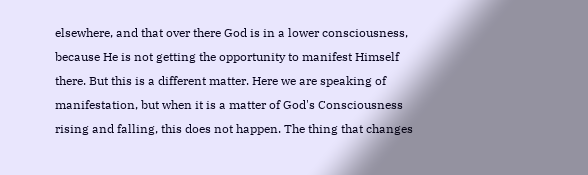elsewhere, and that over there God is in a lower consciousness, because He is not getting the opportunity to manifest Himself there. But this is a different matter. Here we are speaking of manifestation, but when it is a matter of God's Consciousness rising and falling, this does not happen. The thing that changes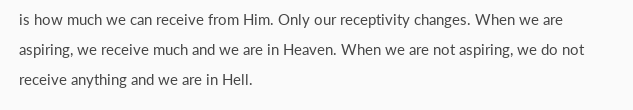is how much we can receive from Him. Only our receptivity changes. When we are aspiring, we receive much and we are in Heaven. When we are not aspiring, we do not receive anything and we are in Hell.